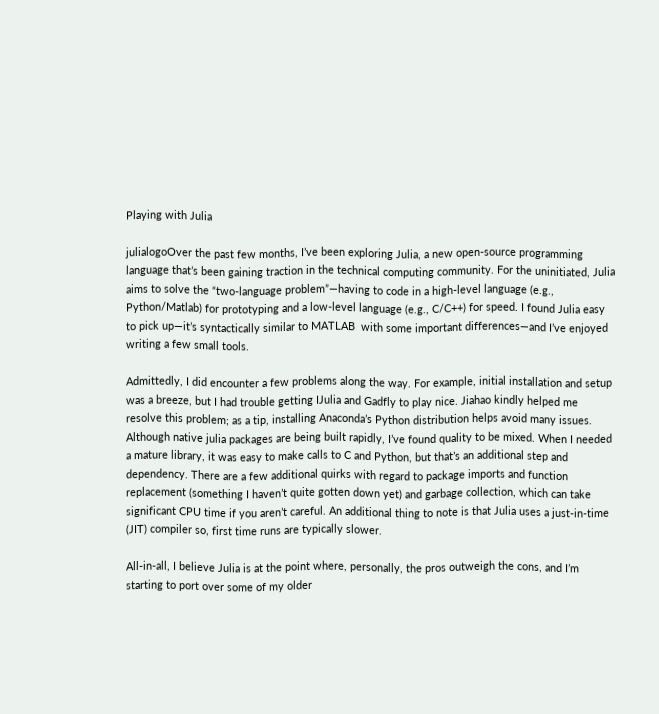Playing with Julia

julialogoOver the past few months, I’ve been exploring Julia, a new open-source programming language that’s been gaining traction in the technical computing community. For the uninitiated, Julia aims to solve the “two-language problem”—having to code in a high-level language (e.g., Python/Matlab) for prototyping and a low-level language (e.g., C/C++) for speed. I found Julia easy to pick up—it’s syntactically similar to MATLAB  with some important differences—and I’ve enjoyed writing a few small tools.

Admittedly, I did encounter a few problems along the way. For example, initial installation and setup was a breeze, but I had trouble getting IJulia and Gadfly to play nice. Jiahao kindly helped me resolve this problem; as a tip, installing Anaconda’s Python distribution helps avoid many issues. Although native julia packages are being built rapidly, I’ve found quality to be mixed. When I needed a mature library, it was easy to make calls to C and Python, but that’s an additional step and dependency. There are a few additional quirks with regard to package imports and function replacement (something I haven’t quite gotten down yet) and garbage collection, which can take significant CPU time if you aren’t careful. An additional thing to note is that Julia uses a just-in-time (JIT) compiler so, first time runs are typically slower.

All-in-all, I believe Julia is at the point where, personally, the pros outweigh the cons, and I’m starting to port over some of my older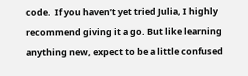code.  If you haven’t yet tried Julia, I highly recommend giving it a go. But like learning anything new, expect to be a little confused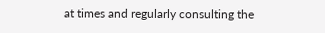at times and regularly consulting the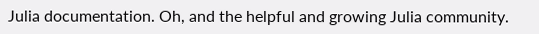Julia documentation. Oh, and the helpful and growing Julia community.